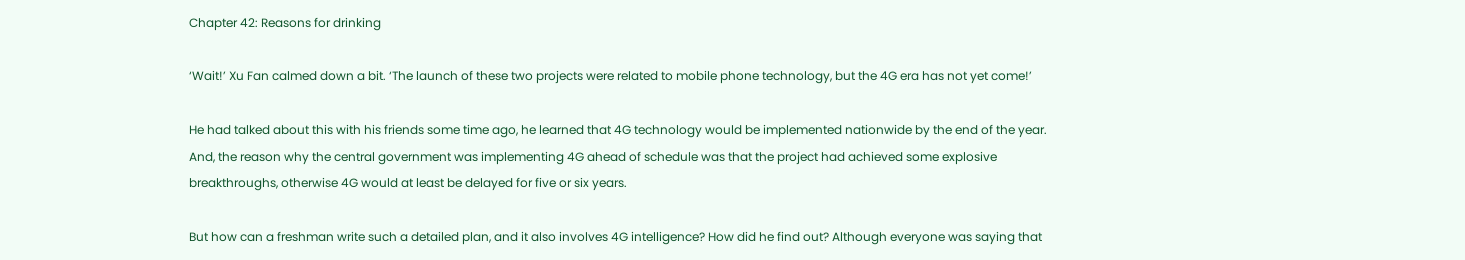Chapter 42: Reasons for drinking

‘Wait!’ Xu Fan calmed down a bit. ‘The launch of these two projects were related to mobile phone technology, but the 4G era has not yet come!’

He had talked about this with his friends some time ago, he learned that 4G technology would be implemented nationwide by the end of the year. And, the reason why the central government was implementing 4G ahead of schedule was that the project had achieved some explosive breakthroughs, otherwise 4G would at least be delayed for five or six years.

But how can a freshman write such a detailed plan, and it also involves 4G intelligence? How did he find out? Although everyone was saying that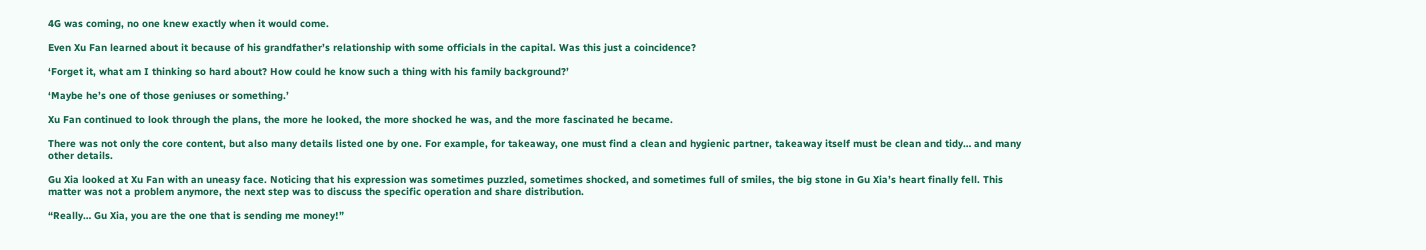4G was coming, no one knew exactly when it would come.

Even Xu Fan learned about it because of his grandfather’s relationship with some officials in the capital. Was this just a coincidence?

‘Forget it, what am I thinking so hard about? How could he know such a thing with his family background?’

‘Maybe he’s one of those geniuses or something.’

Xu Fan continued to look through the plans, the more he looked, the more shocked he was, and the more fascinated he became.

There was not only the core content, but also many details listed one by one. For example, for takeaway, one must find a clean and hygienic partner, takeaway itself must be clean and tidy… and many other details.

Gu Xia looked at Xu Fan with an uneasy face. Noticing that his expression was sometimes puzzled, sometimes shocked, and sometimes full of smiles, the big stone in Gu Xia’s heart finally fell. This matter was not a problem anymore, the next step was to discuss the specific operation and share distribution.

“Really… Gu Xia, you are the one that is sending me money!”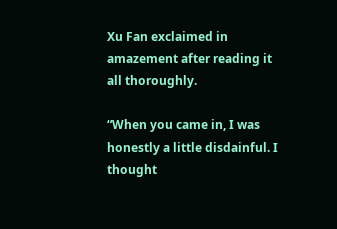Xu Fan exclaimed in amazement after reading it all thoroughly.

“When you came in, I was honestly a little disdainful. I thought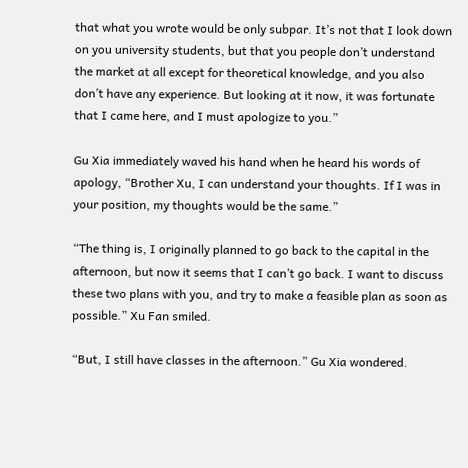that what you wrote would be only subpar. It’s not that I look down on you university students, but that you people don’t understand the market at all except for theoretical knowledge, and you also don’t have any experience. But looking at it now, it was fortunate that I came here, and I must apologize to you.”

Gu Xia immediately waved his hand when he heard his words of apology, “Brother Xu, I can understand your thoughts. If I was in your position, my thoughts would be the same.”

“The thing is, I originally planned to go back to the capital in the afternoon, but now it seems that I can’t go back. I want to discuss these two plans with you, and try to make a feasible plan as soon as possible.” Xu Fan smiled.

“But, I still have classes in the afternoon.” Gu Xia wondered.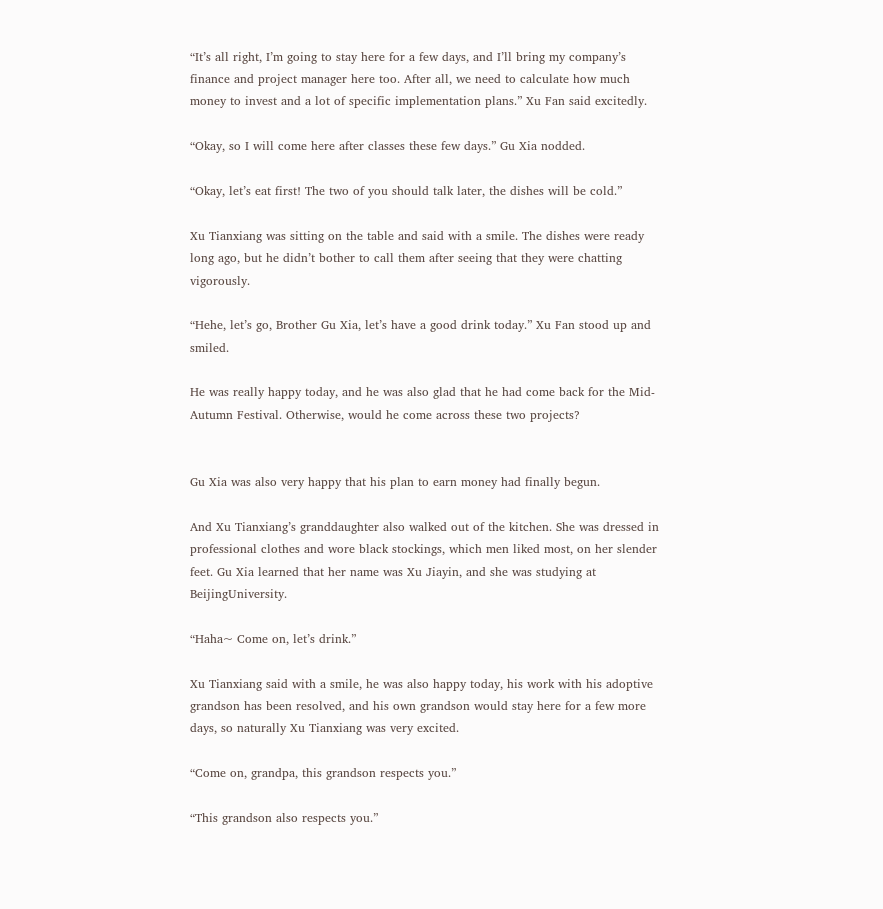“It’s all right, I’m going to stay here for a few days, and I’ll bring my company’s finance and project manager here too. After all, we need to calculate how much money to invest and a lot of specific implementation plans.” Xu Fan said excitedly.

“Okay, so I will come here after classes these few days.” Gu Xia nodded.

“Okay, let’s eat first! The two of you should talk later, the dishes will be cold.”

Xu Tianxiang was sitting on the table and said with a smile. The dishes were ready long ago, but he didn’t bother to call them after seeing that they were chatting vigorously.

“Hehe, let’s go, Brother Gu Xia, let’s have a good drink today.” Xu Fan stood up and smiled.

He was really happy today, and he was also glad that he had come back for the Mid-Autumn Festival. Otherwise, would he come across these two projects?


Gu Xia was also very happy that his plan to earn money had finally begun.

And Xu Tianxiang’s granddaughter also walked out of the kitchen. She was dressed in professional clothes and wore black stockings, which men liked most, on her slender feet. Gu Xia learned that her name was Xu Jiayin, and she was studying at BeijingUniversity.

“Haha~ Come on, let’s drink.”

Xu Tianxiang said with a smile, he was also happy today, his work with his adoptive grandson has been resolved, and his own grandson would stay here for a few more days, so naturally Xu Tianxiang was very excited.

“Come on, grandpa, this grandson respects you.”

“This grandson also respects you.”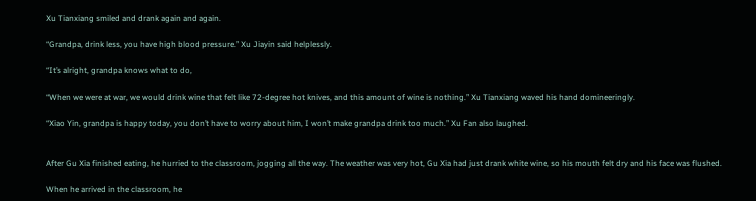Xu Tianxiang smiled and drank again and again.

“Grandpa, drink less, you have high blood pressure.” Xu Jiayin said helplessly.

“It’s alright, grandpa knows what to do,

“When we were at war, we would drink wine that felt like 72-degree hot knives, and this amount of wine is nothing.” Xu Tianxiang waved his hand domineeringly.

“Xiao Yin, grandpa is happy today, you don’t have to worry about him, I won’t make grandpa drink too much.” Xu Fan also laughed.


After Gu Xia finished eating, he hurried to the classroom, jogging all the way. The weather was very hot, Gu Xia had just drank white wine, so his mouth felt dry and his face was flushed.

When he arrived in the classroom, he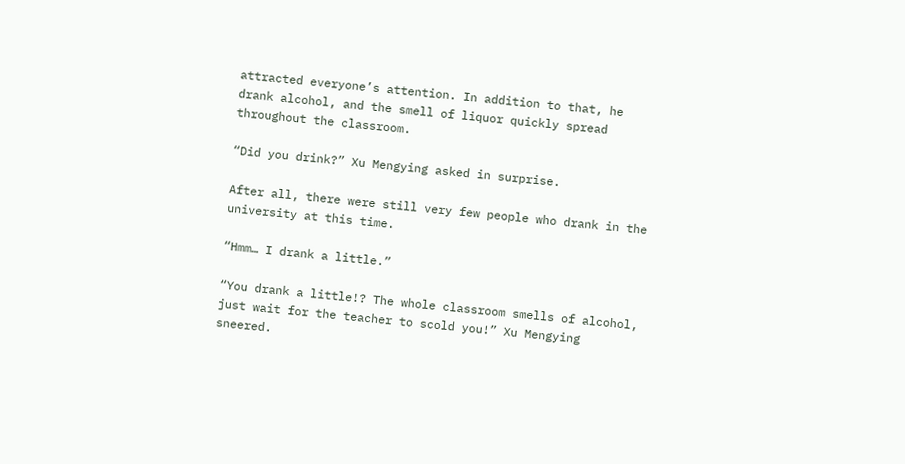attracted everyone’s attention. In addition to that, he drank alcohol, and the smell of liquor quickly spread throughout the classroom.

“Did you drink?” Xu Mengying asked in surprise.

After all, there were still very few people who drank in the university at this time.

“Hmm… I drank a little.”

“You drank a little!? The whole classroom smells of alcohol, just wait for the teacher to scold you!” Xu Mengying sneered.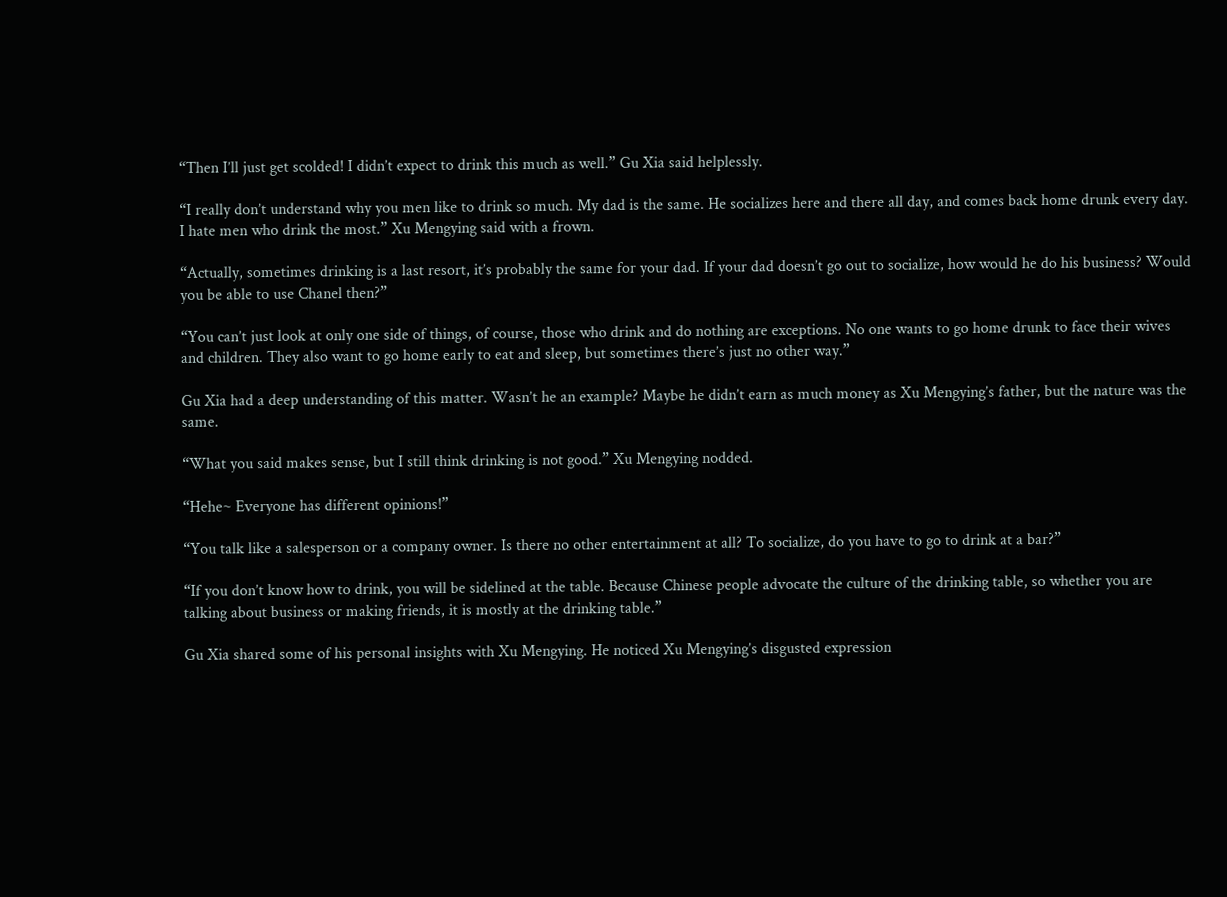“Then I’ll just get scolded! I didn’t expect to drink this much as well.” Gu Xia said helplessly.

“I really don’t understand why you men like to drink so much. My dad is the same. He socializes here and there all day, and comes back home drunk every day. I hate men who drink the most.” Xu Mengying said with a frown.

“Actually, sometimes drinking is a last resort, it’s probably the same for your dad. If your dad doesn’t go out to socialize, how would he do his business? Would you be able to use Chanel then?”

“You can’t just look at only one side of things, of course, those who drink and do nothing are exceptions. No one wants to go home drunk to face their wives and children. They also want to go home early to eat and sleep, but sometimes there’s just no other way.”

Gu Xia had a deep understanding of this matter. Wasn’t he an example? Maybe he didn’t earn as much money as Xu Mengying’s father, but the nature was the same.

“What you said makes sense, but I still think drinking is not good.” Xu Mengying nodded.

“Hehe~ Everyone has different opinions!”

“You talk like a salesperson or a company owner. Is there no other entertainment at all? To socialize, do you have to go to drink at a bar?”

“If you don’t know how to drink, you will be sidelined at the table. Because Chinese people advocate the culture of the drinking table, so whether you are talking about business or making friends, it is mostly at the drinking table.”

Gu Xia shared some of his personal insights with Xu Mengying. He noticed Xu Mengying’s disgusted expression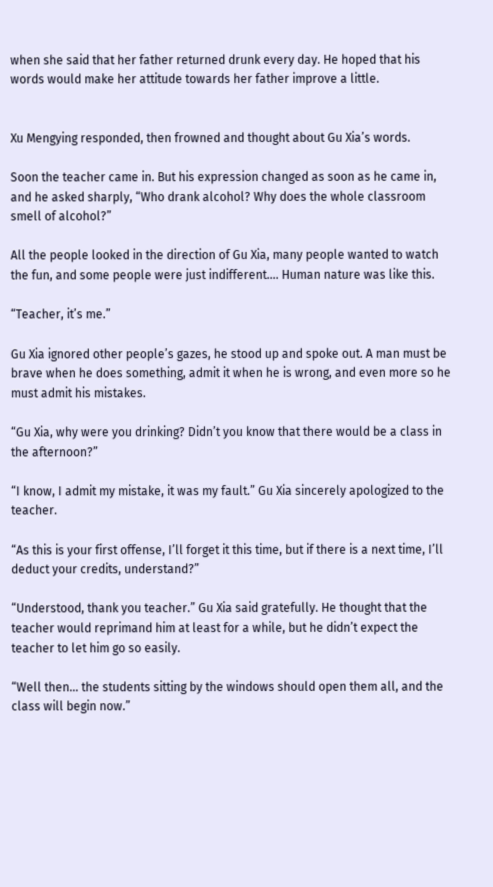when she said that her father returned drunk every day. He hoped that his words would make her attitude towards her father improve a little.


Xu Mengying responded, then frowned and thought about Gu Xia’s words.

Soon the teacher came in. But his expression changed as soon as he came in, and he asked sharply, “Who drank alcohol? Why does the whole classroom smell of alcohol?”

All the people looked in the direction of Gu Xia, many people wanted to watch the fun, and some people were just indifferent…. Human nature was like this.

“Teacher, it’s me.”

Gu Xia ignored other people’s gazes, he stood up and spoke out. A man must be brave when he does something, admit it when he is wrong, and even more so he must admit his mistakes.

“Gu Xia, why were you drinking? Didn’t you know that there would be a class in the afternoon?”

“I know, I admit my mistake, it was my fault.” Gu Xia sincerely apologized to the teacher.

“As this is your first offense, I’ll forget it this time, but if there is a next time, I’ll deduct your credits, understand?”

“Understood, thank you teacher.” Gu Xia said gratefully. He thought that the teacher would reprimand him at least for a while, but he didn’t expect the teacher to let him go so easily.

“Well then… the students sitting by the windows should open them all, and the class will begin now.”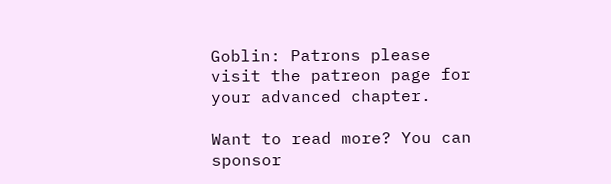Goblin: Patrons please visit the patreon page for your advanced chapter.

Want to read more? You can sponsor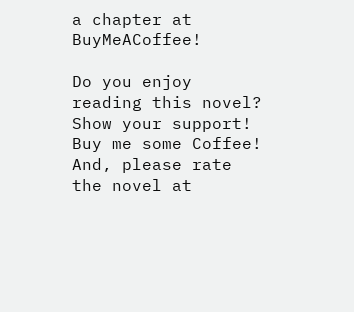a chapter at BuyMeACoffee!

Do you enjoy reading this novel? Show your support! Buy me some Coffee! And, please rate the novel at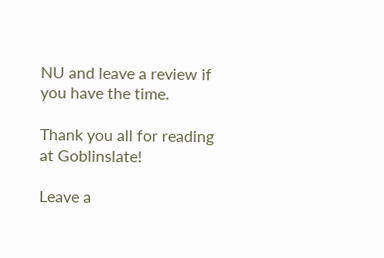NU and leave a review if you have the time.

Thank you all for reading at Goblinslate!

Leave a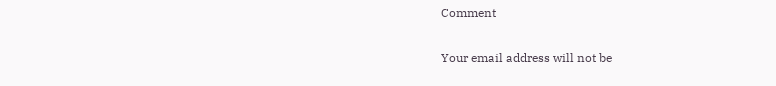Comment

Your email address will not be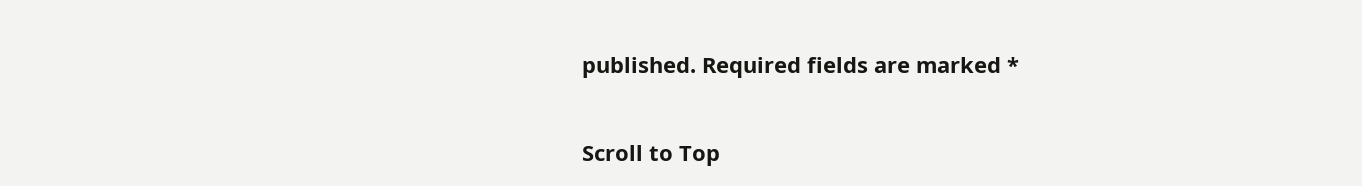published. Required fields are marked *

Scroll to Top